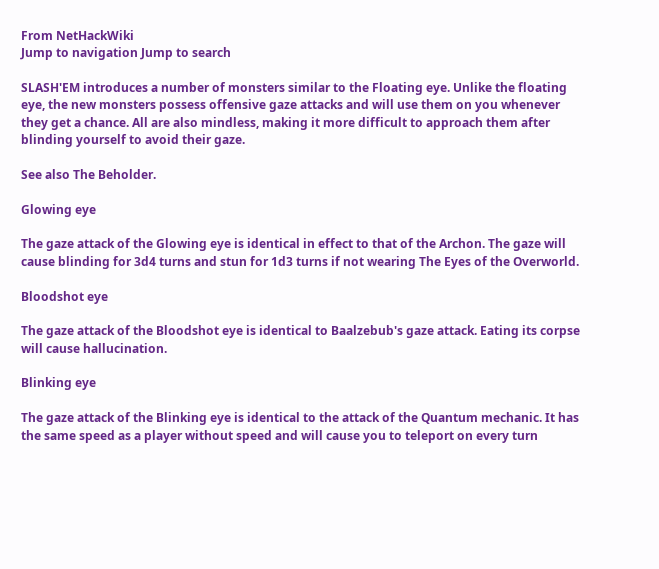From NetHackWiki
Jump to navigation Jump to search

SLASH'EM introduces a number of monsters similar to the Floating eye. Unlike the floating eye, the new monsters possess offensive gaze attacks and will use them on you whenever they get a chance. All are also mindless, making it more difficult to approach them after blinding yourself to avoid their gaze.

See also The Beholder.

Glowing eye

The gaze attack of the Glowing eye is identical in effect to that of the Archon. The gaze will cause blinding for 3d4 turns and stun for 1d3 turns if not wearing The Eyes of the Overworld.

Bloodshot eye

The gaze attack of the Bloodshot eye is identical to Baalzebub's gaze attack. Eating its corpse will cause hallucination.

Blinking eye

The gaze attack of the Blinking eye is identical to the attack of the Quantum mechanic. It has the same speed as a player without speed and will cause you to teleport on every turn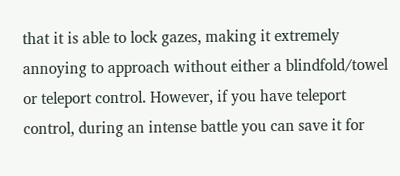that it is able to lock gazes, making it extremely annoying to approach without either a blindfold/towel or teleport control. However, if you have teleport control, during an intense battle you can save it for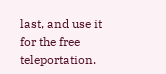last, and use it for the free teleportation.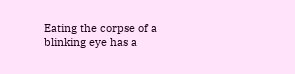Eating the corpse of a blinking eye has a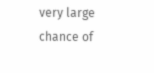very large chance of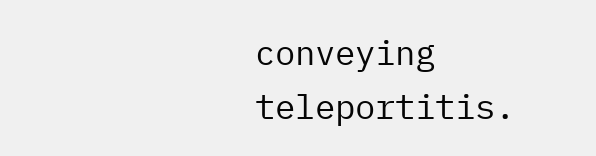conveying teleportitis.